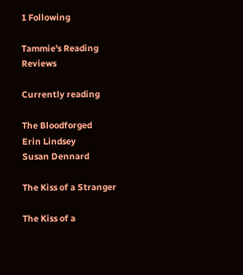1 Following

Tammie's Reading Reviews

Currently reading

The Bloodforged
Erin Lindsey
Susan Dennard

The Kiss of a Stranger

The Kiss of a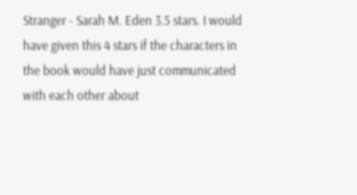Stranger - Sarah M. Eden 3.5 stars. I would have given this 4 stars if the characters in the book would have just communicated with each other about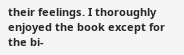their feelings. I thoroughly enjoyed the book except for the bi-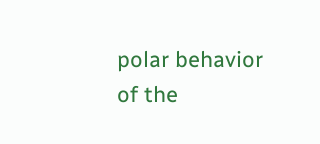polar behavior of the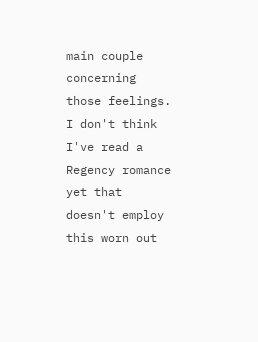main couple concerning those feelings. I don't think I've read a Regency romance yet that doesn't employ this worn out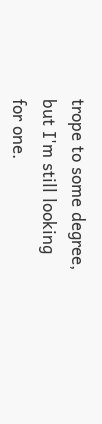trope to some degree, but I'm still looking for one.